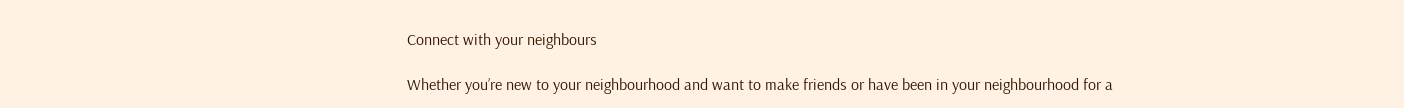Connect with your neighbours

Whether you’re new to your neighbourhood and want to make friends or have been in your neighbourhood for a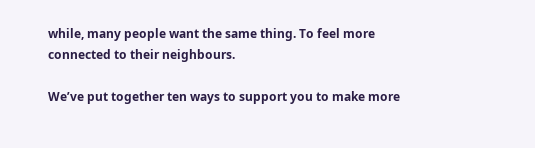while, many people want the same thing. To feel more connected to their neighbours.

We’ve put together ten ways to support you to make more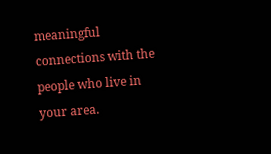meaningful connections with the people who live in your area.